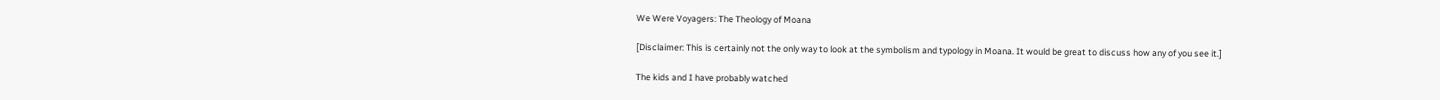We Were Voyagers: The Theology of Moana

[Disclaimer: This is certainly not the only way to look at the symbolism and typology in Moana. It would be great to discuss how any of you see it.]

The kids and I have probably watched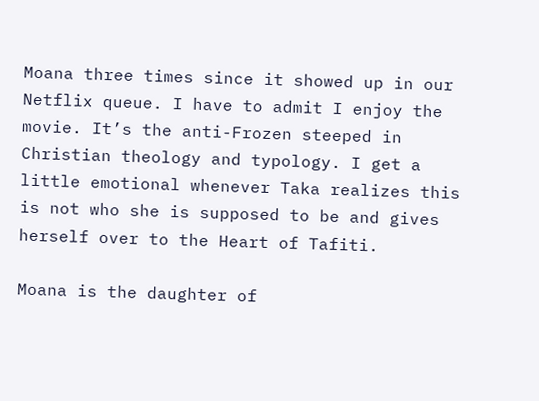Moana three times since it showed up in our Netflix queue. I have to admit I enjoy the movie. It’s the anti-Frozen steeped in Christian theology and typology. I get a little emotional whenever Taka realizes this is not who she is supposed to be and gives herself over to the Heart of Tafiti.

Moana is the daughter of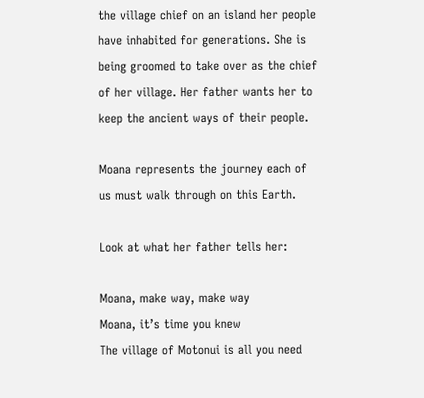the village chief on an island her people have inhabited for generations. She is being groomed to take over as the chief of her village. Her father wants her to keep the ancient ways of their people.

Moana represents the journey each of us must walk through on this Earth.

Look at what her father tells her:

Moana, make way, make way
Moana, it’s time you knew
The village of Motonui is all you need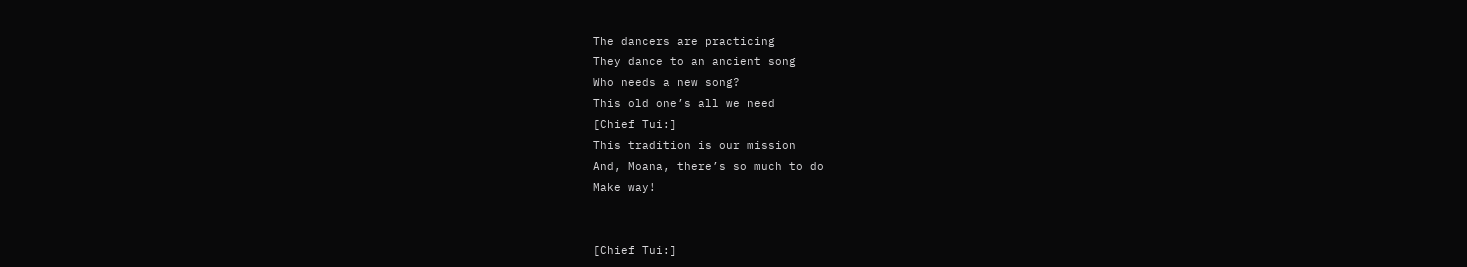The dancers are practicing
They dance to an ancient song
Who needs a new song?
This old one’s all we need
[Chief Tui:]
This tradition is our mission
And, Moana, there’s so much to do
Make way!


[Chief Tui:]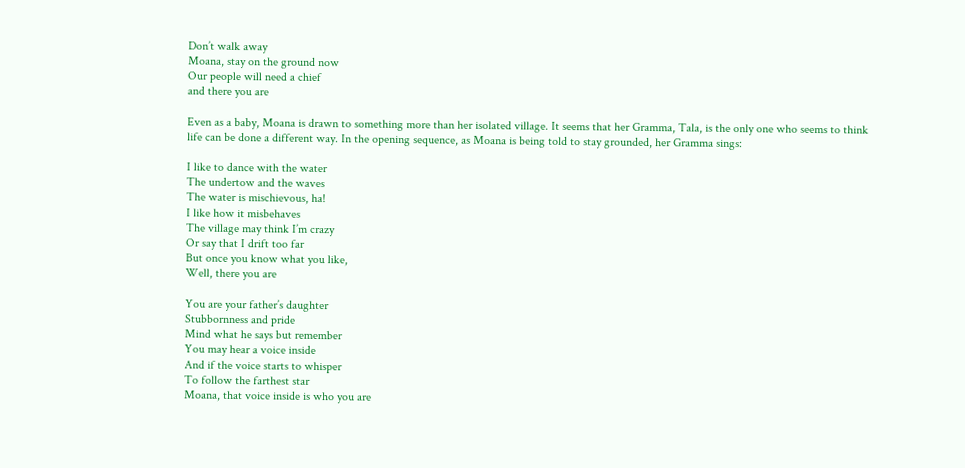Don’t walk away
Moana, stay on the ground now
Our people will need a chief
and there you are

Even as a baby, Moana is drawn to something more than her isolated village. It seems that her Gramma, Tala, is the only one who seems to think life can be done a different way. In the opening sequence, as Moana is being told to stay grounded, her Gramma sings:

I like to dance with the water
The undertow and the waves
The water is mischievous, ha!
I like how it misbehaves
The village may think I’m crazy
Or say that I drift too far
But once you know what you like,
Well, there you are

You are your father’s daughter
Stubbornness and pride
Mind what he says but remember
You may hear a voice inside
And if the voice starts to whisper
To follow the farthest star
Moana, that voice inside is who you are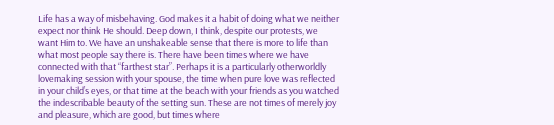Life has a way of misbehaving. God makes it a habit of doing what we neither expect nor think He should. Deep down, I think, despite our protests, we want Him to. We have an unshakeable sense that there is more to life than what most people say there is. There have been times where we have connected with that “farthest star”. Perhaps it is a particularly otherworldly lovemaking session with your spouse, the time when pure love was reflected in your child’s eyes, or that time at the beach with your friends as you watched the indescribable beauty of the setting sun. These are not times of merely joy and pleasure, which are good, but times where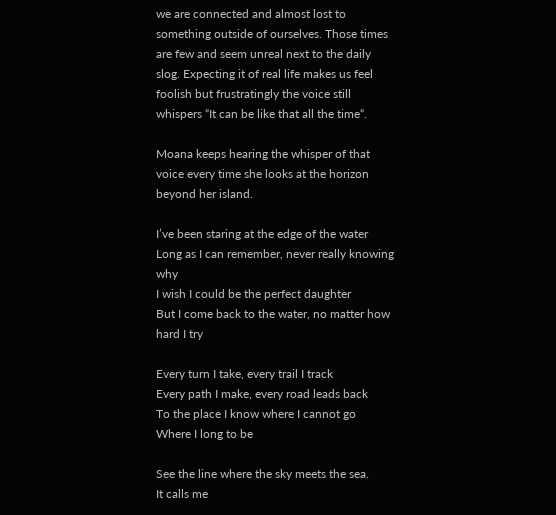we are connected and almost lost to something outside of ourselves. Those times are few and seem unreal next to the daily slog. Expecting it of real life makes us feel foolish but frustratingly the voice still whispers “It can be like that all the time“.

Moana keeps hearing the whisper of that voice every time she looks at the horizon beyond her island.

I’ve been staring at the edge of the water
Long as I can remember, never really knowing why
I wish I could be the perfect daughter
But I come back to the water, no matter how hard I try

Every turn I take, every trail I track
Every path I make, every road leads back
To the place I know where I cannot go
Where I long to be

See the line where the sky meets the sea.
It calls me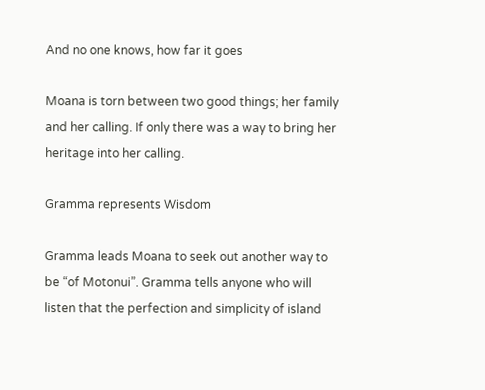And no one knows, how far it goes

Moana is torn between two good things; her family and her calling. If only there was a way to bring her heritage into her calling.

Gramma represents Wisdom

Gramma leads Moana to seek out another way to be “of Motonui”. Gramma tells anyone who will listen that the perfection and simplicity of island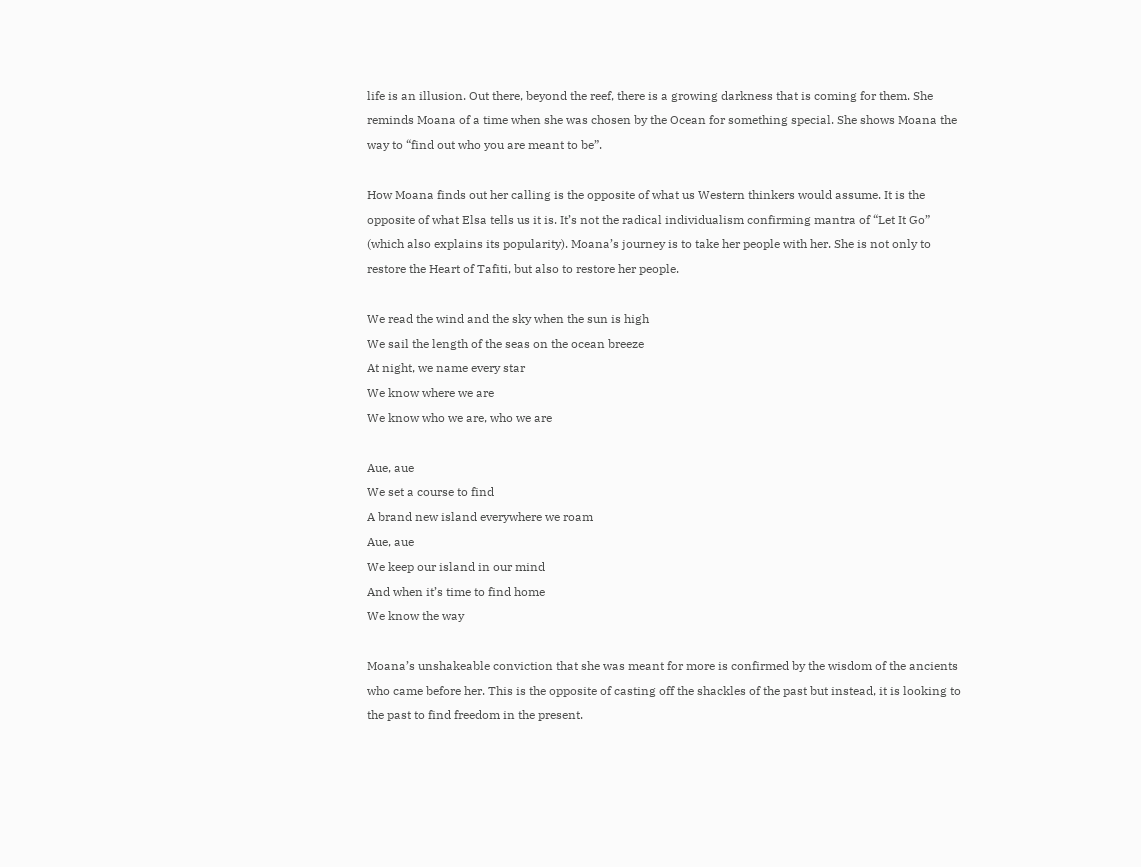life is an illusion. Out there, beyond the reef, there is a growing darkness that is coming for them. She reminds Moana of a time when she was chosen by the Ocean for something special. She shows Moana the way to “find out who you are meant to be”.

How Moana finds out her calling is the opposite of what us Western thinkers would assume. It is the opposite of what Elsa tells us it is. It’s not the radical individualism confirming mantra of “Let It Go” (which also explains its popularity). Moana’s journey is to take her people with her. She is not only to restore the Heart of Tafiti, but also to restore her people.

We read the wind and the sky when the sun is high
We sail the length of the seas on the ocean breeze
At night, we name every star
We know where we are
We know who we are, who we are

Aue, aue
We set a course to find
A brand new island everywhere we roam
Aue, aue
We keep our island in our mind
And when it’s time to find home
We know the way

Moana’s unshakeable conviction that she was meant for more is confirmed by the wisdom of the ancients who came before her. This is the opposite of casting off the shackles of the past but instead, it is looking to the past to find freedom in the present.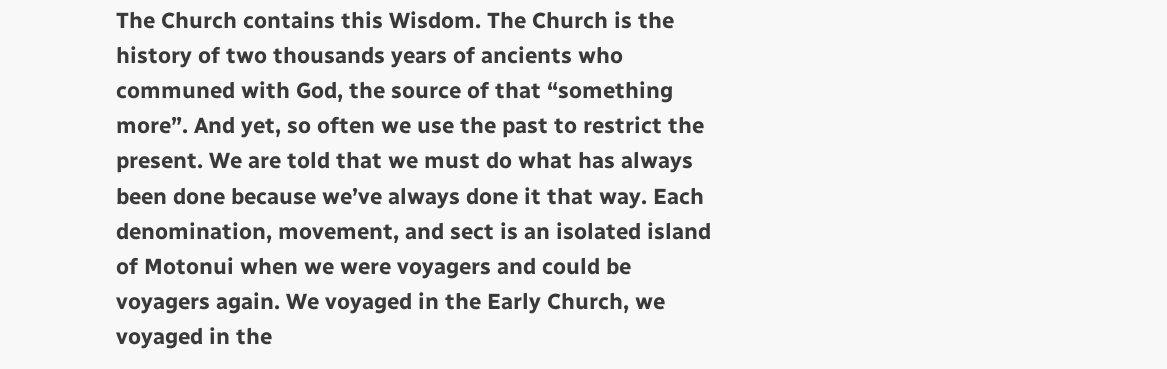The Church contains this Wisdom. The Church is the history of two thousands years of ancients who communed with God, the source of that “something more”. And yet, so often we use the past to restrict the present. We are told that we must do what has always been done because we’ve always done it that way. Each denomination, movement, and sect is an isolated island of Motonui when we were voyagers and could be voyagers again. We voyaged in the Early Church, we voyaged in the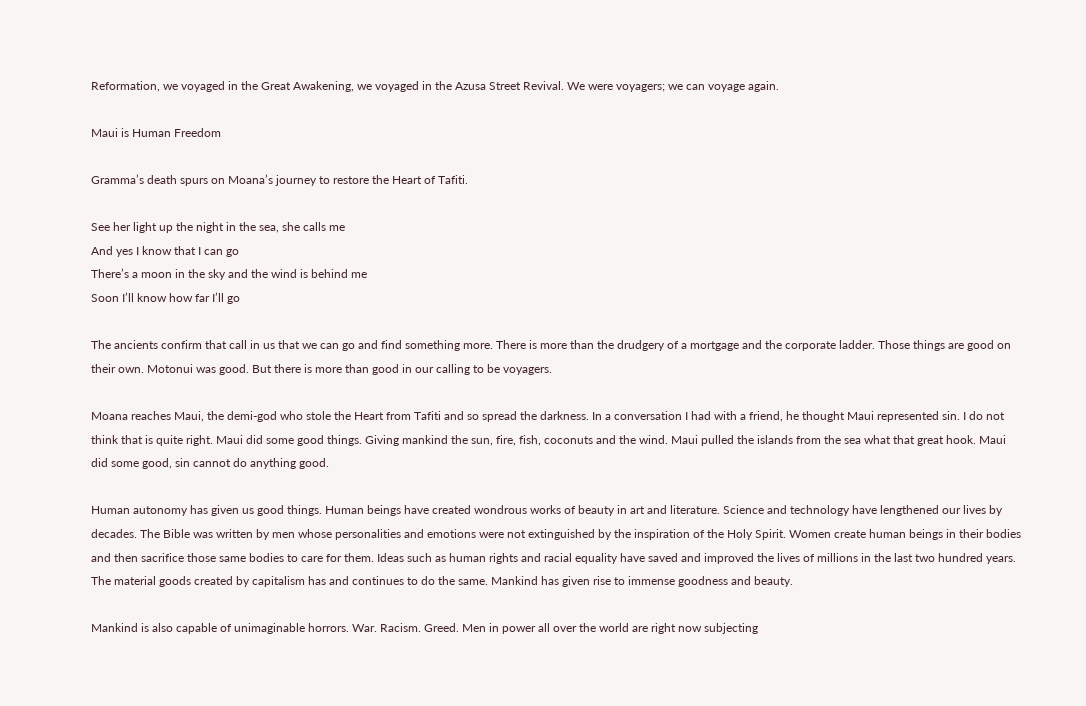Reformation, we voyaged in the Great Awakening, we voyaged in the Azusa Street Revival. We were voyagers; we can voyage again.

Maui is Human Freedom

Gramma’s death spurs on Moana’s journey to restore the Heart of Tafiti.

See her light up the night in the sea, she calls me
And yes I know that I can go
There’s a moon in the sky and the wind is behind me
Soon I’ll know how far I’ll go

The ancients confirm that call in us that we can go and find something more. There is more than the drudgery of a mortgage and the corporate ladder. Those things are good on their own. Motonui was good. But there is more than good in our calling to be voyagers.

Moana reaches Maui, the demi-god who stole the Heart from Tafiti and so spread the darkness. In a conversation I had with a friend, he thought Maui represented sin. I do not think that is quite right. Maui did some good things. Giving mankind the sun, fire, fish, coconuts and the wind. Maui pulled the islands from the sea what that great hook. Maui did some good, sin cannot do anything good.

Human autonomy has given us good things. Human beings have created wondrous works of beauty in art and literature. Science and technology have lengthened our lives by decades. The Bible was written by men whose personalities and emotions were not extinguished by the inspiration of the Holy Spirit. Women create human beings in their bodies and then sacrifice those same bodies to care for them. Ideas such as human rights and racial equality have saved and improved the lives of millions in the last two hundred years. The material goods created by capitalism has and continues to do the same. Mankind has given rise to immense goodness and beauty.

Mankind is also capable of unimaginable horrors. War. Racism. Greed. Men in power all over the world are right now subjecting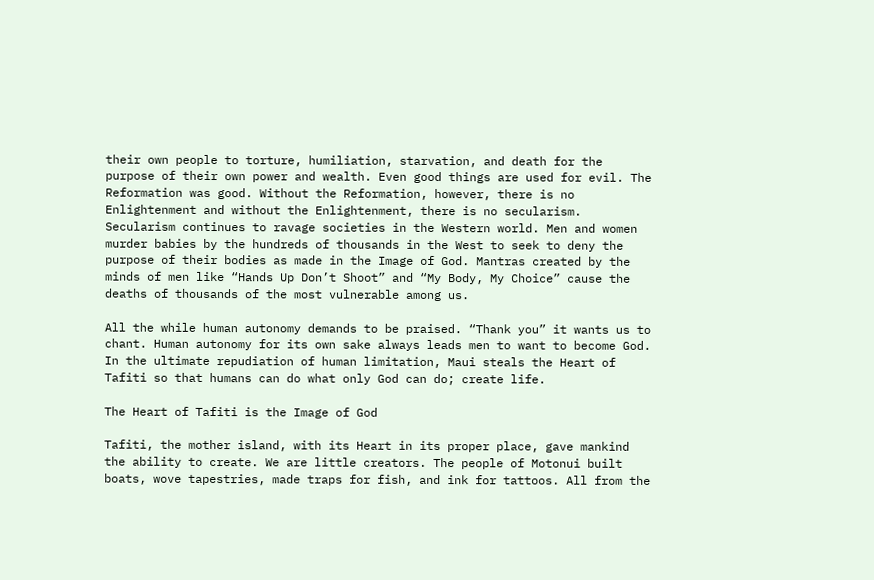their own people to torture, humiliation, starvation, and death for the purpose of their own power and wealth. Even good things are used for evil. The Reformation was good. Without the Reformation, however, there is no Enlightenment and without the Enlightenment, there is no secularism. Secularism continues to ravage societies in the Western world. Men and women murder babies by the hundreds of thousands in the West to seek to deny the purpose of their bodies as made in the Image of God. Mantras created by the minds of men like “Hands Up Don’t Shoot” and “My Body, My Choice” cause the deaths of thousands of the most vulnerable among us.

All the while human autonomy demands to be praised. “Thank you” it wants us to chant. Human autonomy for its own sake always leads men to want to become God. In the ultimate repudiation of human limitation, Maui steals the Heart of Tafiti so that humans can do what only God can do; create life.

The Heart of Tafiti is the Image of God

Tafiti, the mother island, with its Heart in its proper place, gave mankind the ability to create. We are little creators. The people of Motonui built boats, wove tapestries, made traps for fish, and ink for tattoos. All from the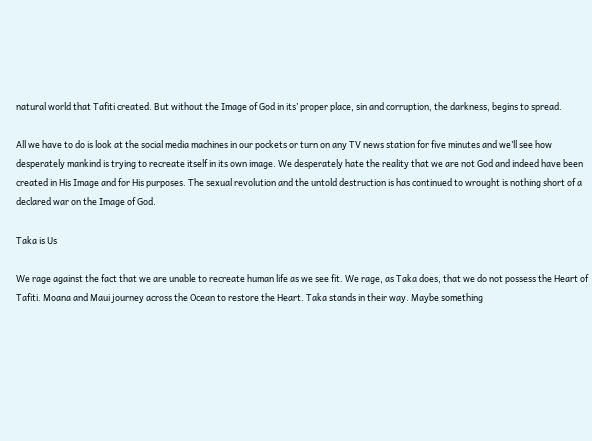natural world that Tafiti created. But without the Image of God in its’ proper place, sin and corruption, the darkness, begins to spread.

All we have to do is look at the social media machines in our pockets or turn on any TV news station for five minutes and we’ll see how desperately mankind is trying to recreate itself in its own image. We desperately hate the reality that we are not God and indeed have been created in His Image and for His purposes. The sexual revolution and the untold destruction is has continued to wrought is nothing short of a declared war on the Image of God.

Taka is Us

We rage against the fact that we are unable to recreate human life as we see fit. We rage, as Taka does, that we do not possess the Heart of Tafiti. Moana and Maui journey across the Ocean to restore the Heart. Taka stands in their way. Maybe something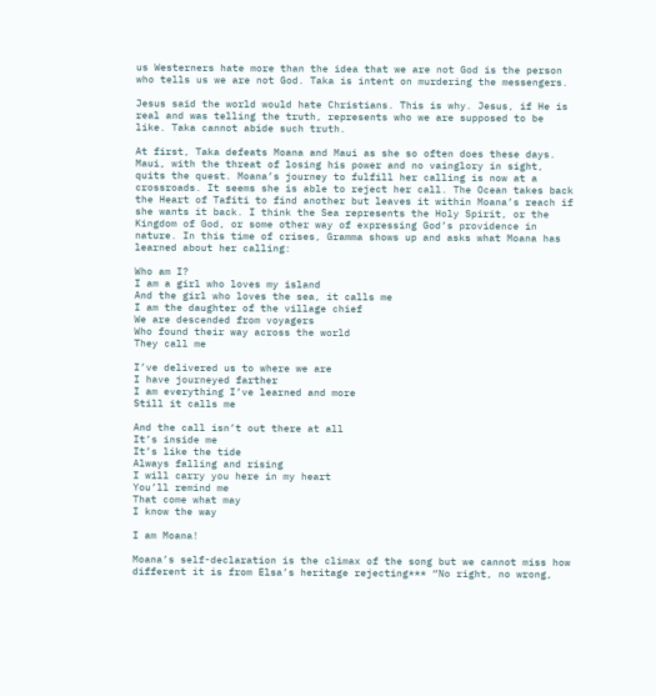us Westerners hate more than the idea that we are not God is the person who tells us we are not God. Taka is intent on murdering the messengers.

Jesus said the world would hate Christians. This is why. Jesus, if He is real and was telling the truth, represents who we are supposed to be like. Taka cannot abide such truth.

At first, Taka defeats Moana and Maui as she so often does these days. Maui, with the threat of losing his power and no vainglory in sight, quits the quest. Moana’s journey to fulfill her calling is now at a crossroads. It seems she is able to reject her call. The Ocean takes back the Heart of Tafiti to find another but leaves it within Moana’s reach if she wants it back. I think the Sea represents the Holy Spirit, or the Kingdom of God, or some other way of expressing God’s providence in nature. In this time of crises, Gramma shows up and asks what Moana has learned about her calling:

Who am I?
I am a girl who loves my island
And the girl who loves the sea, it calls me
I am the daughter of the village chief
We are descended from voyagers
Who found their way across the world
They call me

I’ve delivered us to where we are
I have journeyed farther
I am everything I’ve learned and more
Still it calls me

And the call isn’t out there at all
It’s inside me
It’s like the tide
Always falling and rising
I will carry you here in my heart
You’ll remind me
That come what may
I know the way

I am Moana!

Moana’s self-declaration is the climax of the song but we cannot miss how different it is from Elsa’s heritage rejecting*** “No right, no wrong,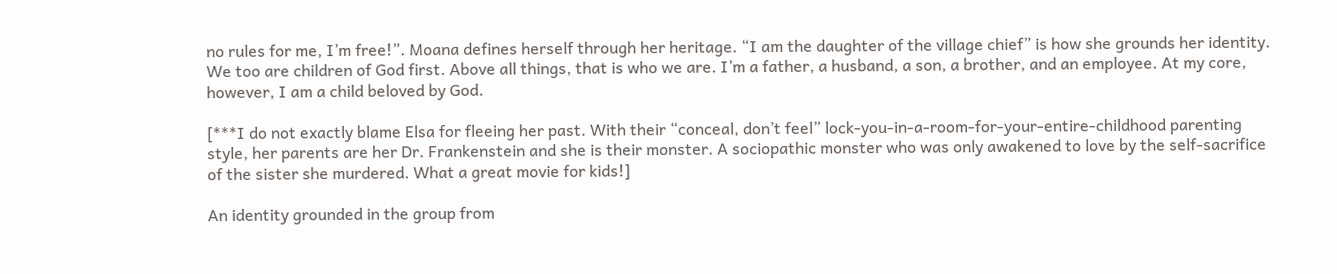no rules for me, I’m free!”. Moana defines herself through her heritage. “I am the daughter of the village chief” is how she grounds her identity. We too are children of God first. Above all things, that is who we are. I’m a father, a husband, a son, a brother, and an employee. At my core, however, I am a child beloved by God.

[***I do not exactly blame Elsa for fleeing her past. With their “conceal, don’t feel” lock-you-in-a-room-for-your-entire-childhood parenting style, her parents are her Dr. Frankenstein and she is their monster. A sociopathic monster who was only awakened to love by the self-sacrifice of the sister she murdered. What a great movie for kids!]

An identity grounded in the group from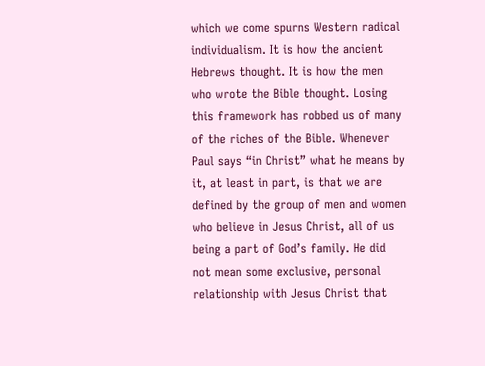which we come spurns Western radical individualism. It is how the ancient Hebrews thought. It is how the men who wrote the Bible thought. Losing this framework has robbed us of many of the riches of the Bible. Whenever Paul says “in Christ” what he means by it, at least in part, is that we are defined by the group of men and women who believe in Jesus Christ, all of us being a part of God’s family. He did not mean some exclusive, personal relationship with Jesus Christ that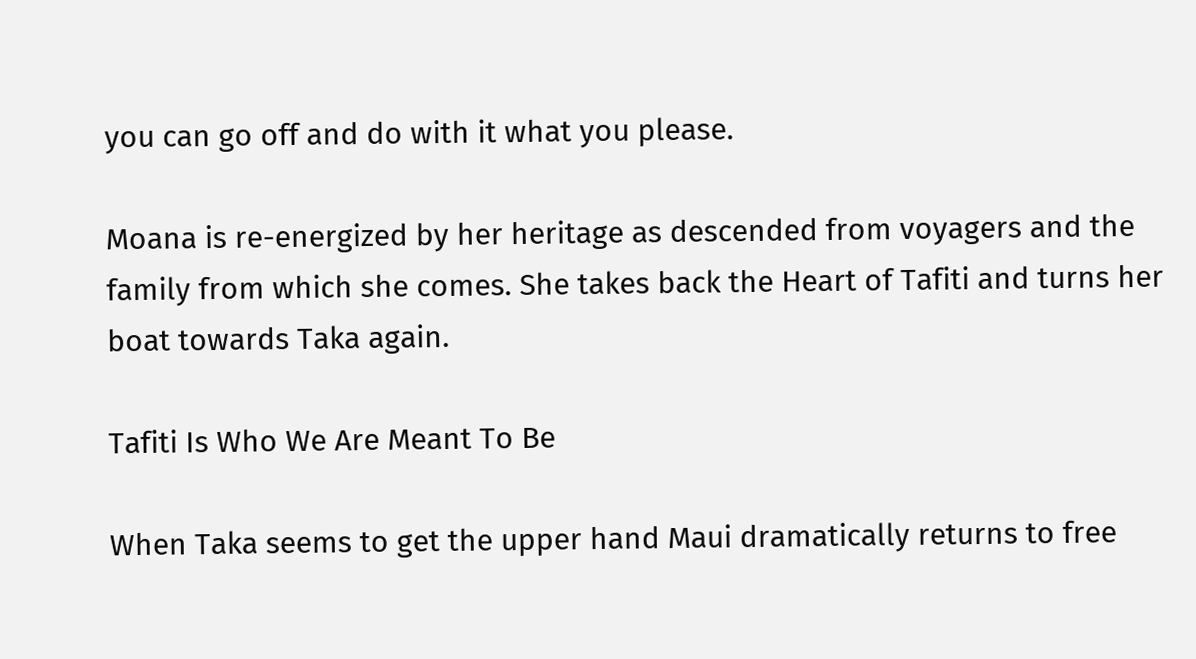you can go off and do with it what you please.

Moana is re-energized by her heritage as descended from voyagers and the family from which she comes. She takes back the Heart of Tafiti and turns her boat towards Taka again.

Tafiti Is Who We Are Meant To Be

When Taka seems to get the upper hand Maui dramatically returns to free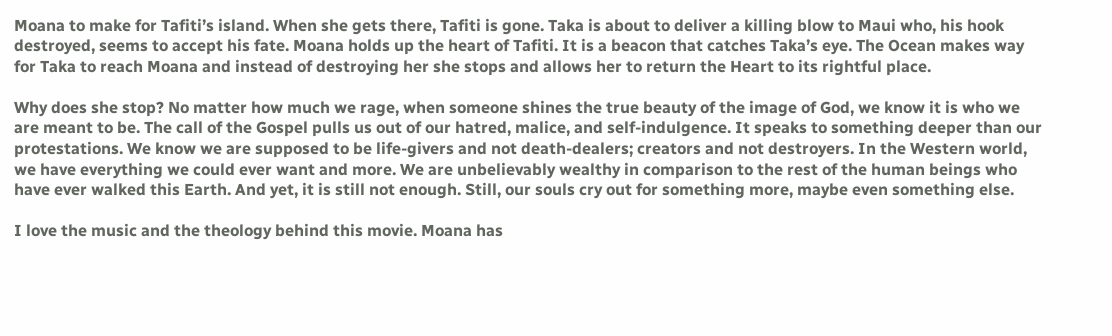Moana to make for Tafiti’s island. When she gets there, Tafiti is gone. Taka is about to deliver a killing blow to Maui who, his hook destroyed, seems to accept his fate. Moana holds up the heart of Tafiti. It is a beacon that catches Taka’s eye. The Ocean makes way for Taka to reach Moana and instead of destroying her she stops and allows her to return the Heart to its rightful place.

Why does she stop? No matter how much we rage, when someone shines the true beauty of the image of God, we know it is who we are meant to be. The call of the Gospel pulls us out of our hatred, malice, and self-indulgence. It speaks to something deeper than our protestations. We know we are supposed to be life-givers and not death-dealers; creators and not destroyers. In the Western world, we have everything we could ever want and more. We are unbelievably wealthy in comparison to the rest of the human beings who have ever walked this Earth. And yet, it is still not enough. Still, our souls cry out for something more, maybe even something else.

I love the music and the theology behind this movie. Moana has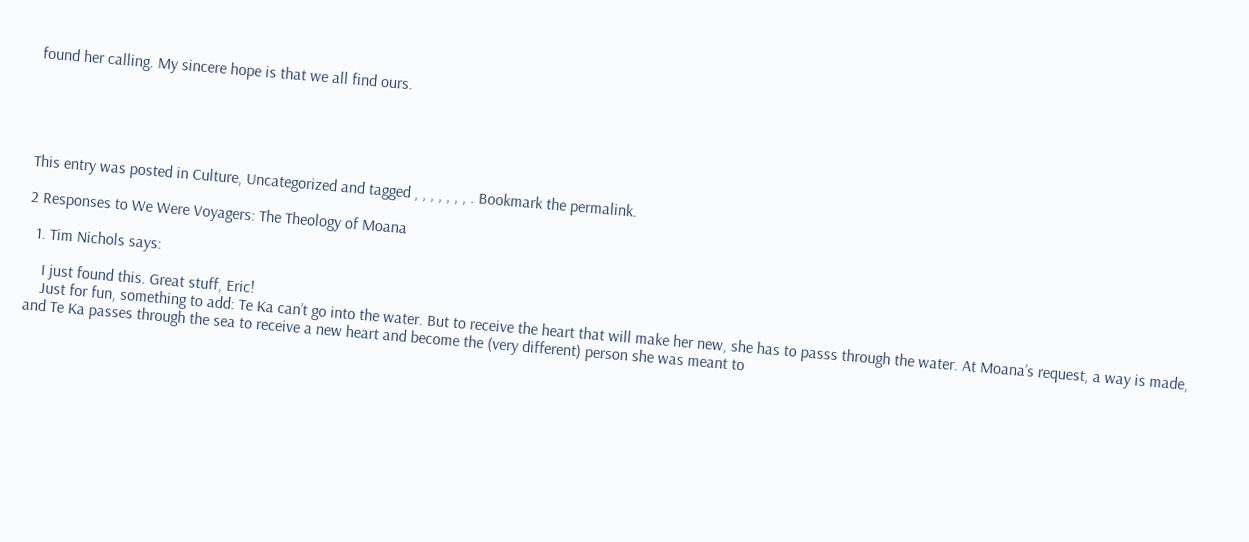found her calling. My sincere hope is that we all find ours.





This entry was posted in Culture, Uncategorized and tagged , , , , , , , . Bookmark the permalink.

2 Responses to We Were Voyagers: The Theology of Moana

  1. Tim Nichols says:

    I just found this. Great stuff, Eric!
    Just for fun, something to add: Te Ka can’t go into the water. But to receive the heart that will make her new, she has to passs through the water. At Moana’s request, a way is made, and Te Ka passes through the sea to receive a new heart and become the (very different) person she was meant to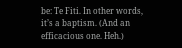be: Te Fiti. In other words, it’s a baptism. (And an efficacious one. Heh.)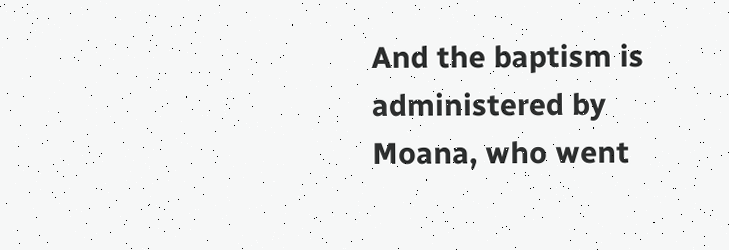And the baptism is administered by Moana, who went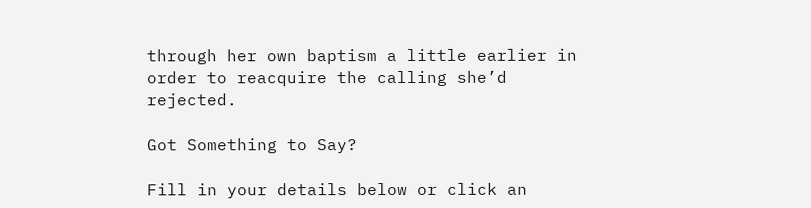through her own baptism a little earlier in order to reacquire the calling she’d rejected.

Got Something to Say?

Fill in your details below or click an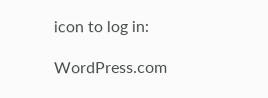icon to log in:

WordPress.com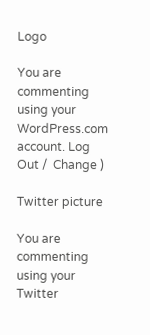Logo

You are commenting using your WordPress.com account. Log Out /  Change )

Twitter picture

You are commenting using your Twitter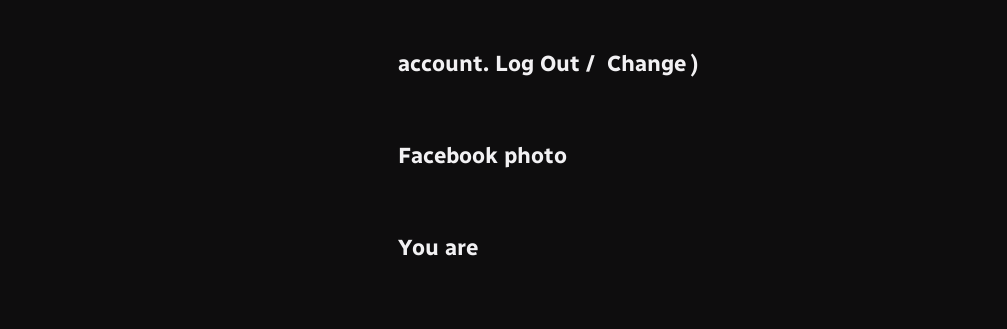account. Log Out /  Change )

Facebook photo

You are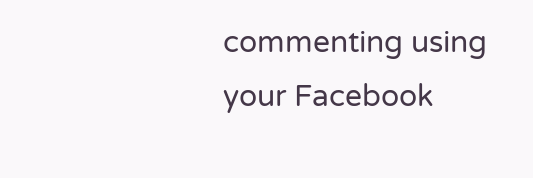commenting using your Facebook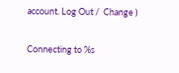account. Log Out /  Change )

Connecting to %s